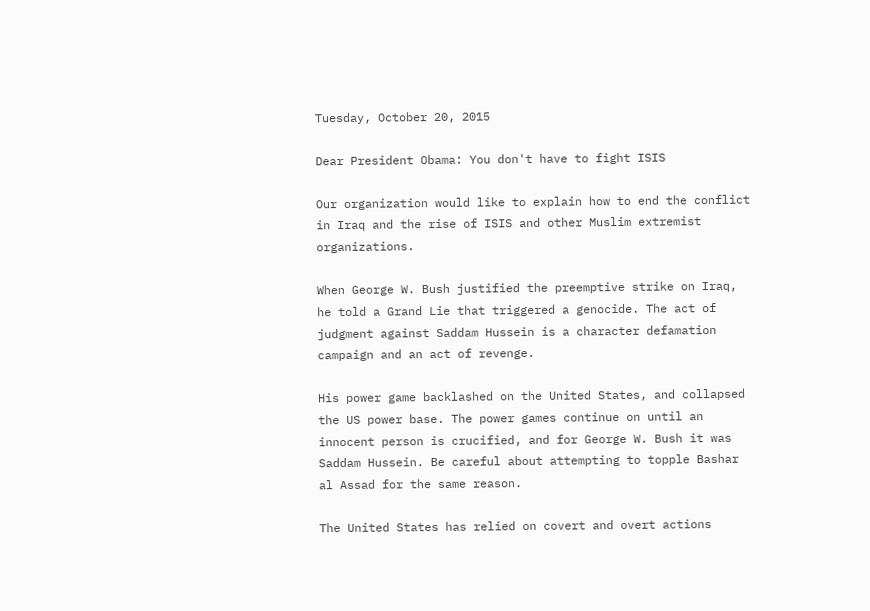Tuesday, October 20, 2015

Dear President Obama: You don't have to fight ISIS

Our organization would like to explain how to end the conflict in Iraq and the rise of ISIS and other Muslim extremist organizations.

When George W. Bush justified the preemptive strike on Iraq, he told a Grand Lie that triggered a genocide. The act of judgment against Saddam Hussein is a character defamation campaign and an act of revenge.

His power game backlashed on the United States, and collapsed the US power base. The power games continue on until an innocent person is crucified, and for George W. Bush it was Saddam Hussein. Be careful about attempting to topple Bashar al Assad for the same reason.

The United States has relied on covert and overt actions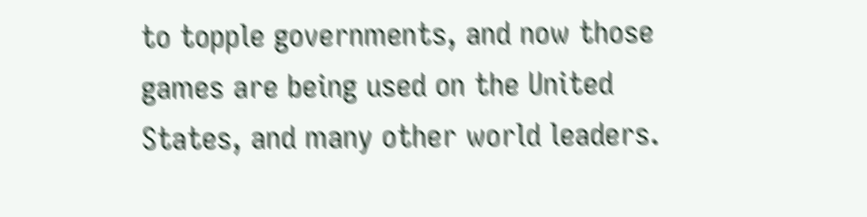to topple governments, and now those games are being used on the United States, and many other world leaders.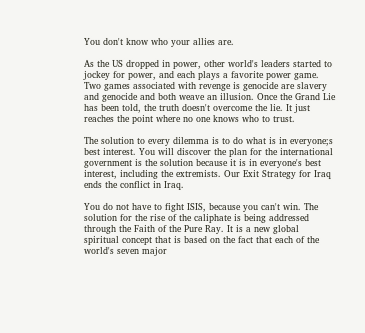You don't know who your allies are.

As the US dropped in power, other world's leaders started to jockey for power, and each plays a favorite power game. Two games associated with revenge is genocide are slavery and genocide and both weave an illusion. Once the Grand Lie has been told, the truth doesn't overcome the lie. It just reaches the point where no one knows who to trust.

The solution to every dilemma is to do what is in everyone;s best interest. You will discover the plan for the international government is the solution because it is in everyone's best interest, including the extremists. Our Exit Strategy for Iraq ends the conflict in Iraq.

You do not have to fight ISIS, because you can't win. The solution for the rise of the caliphate is being addressed through the Faith of the Pure Ray. It is a new global spiritual concept that is based on the fact that each of the world's seven major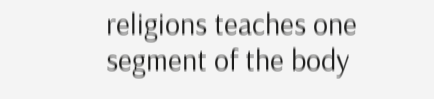religions teaches one segment of the body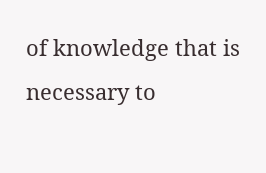of knowledge that is necessary to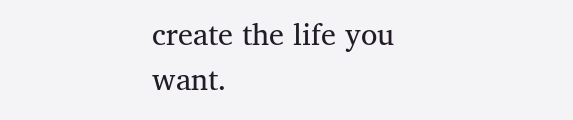create the life you want.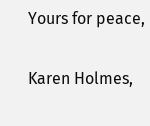Yours for peace,

Karen Holmes,